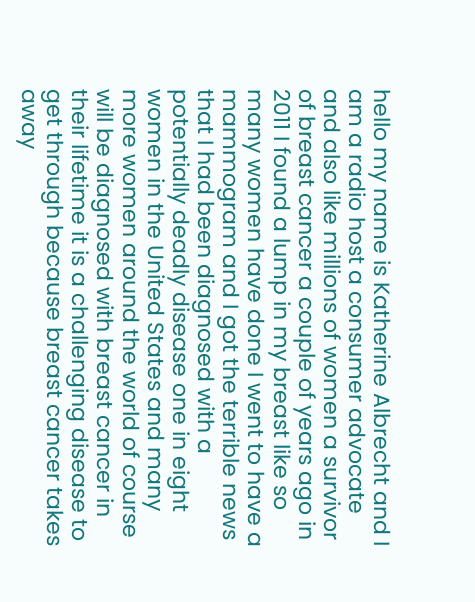hello my name is Katherine Albrecht and I am a radio host a consumer advocate and also like millions of women a survivor of breast cancer a couple of years ago in 2011 I found a lump in my breast like so many women have done I went to have a mammogram and I got the terrible news that I had been diagnosed with a potentially deadly disease one in eight women in the United States and many more women around the world of course will be diagnosed with breast cancer in their lifetime it is a challenging disease to get through because breast cancer takes away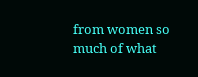from women so much of what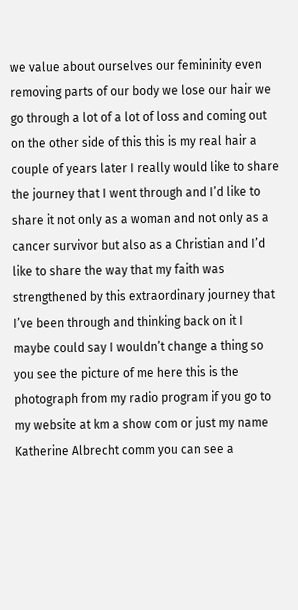we value about ourselves our femininity even removing parts of our body we lose our hair we go through a lot of a lot of loss and coming out on the other side of this this is my real hair a couple of years later I really would like to share the journey that I went through and I’d like to share it not only as a woman and not only as a cancer survivor but also as a Christian and I’d like to share the way that my faith was strengthened by this extraordinary journey that I’ve been through and thinking back on it I maybe could say I wouldn’t change a thing so you see the picture of me here this is the photograph from my radio program if you go to my website at km a show com or just my name Katherine Albrecht comm you can see a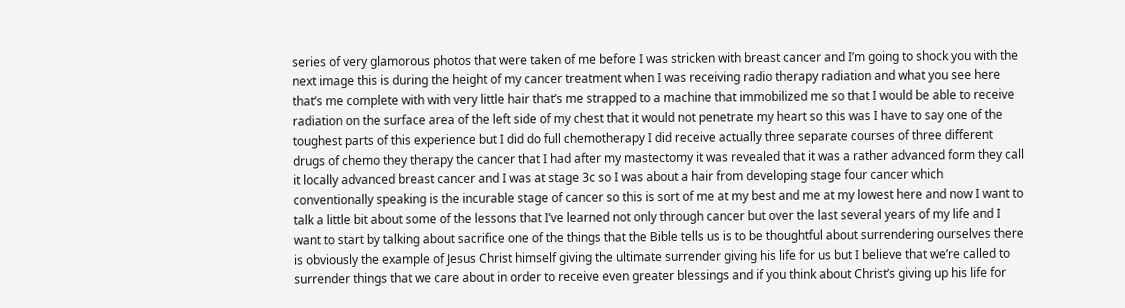series of very glamorous photos that were taken of me before I was stricken with breast cancer and I’m going to shock you with the next image this is during the height of my cancer treatment when I was receiving radio therapy radiation and what you see here that’s me complete with with very little hair that’s me strapped to a machine that immobilized me so that I would be able to receive radiation on the surface area of the left side of my chest that it would not penetrate my heart so this was I have to say one of the toughest parts of this experience but I did do full chemotherapy I did receive actually three separate courses of three different drugs of chemo they therapy the cancer that I had after my mastectomy it was revealed that it was a rather advanced form they call it locally advanced breast cancer and I was at stage 3c so I was about a hair from developing stage four cancer which conventionally speaking is the incurable stage of cancer so this is sort of me at my best and me at my lowest here and now I want to talk a little bit about some of the lessons that I’ve learned not only through cancer but over the last several years of my life and I want to start by talking about sacrifice one of the things that the Bible tells us is to be thoughtful about surrendering ourselves there is obviously the example of Jesus Christ himself giving the ultimate surrender giving his life for us but I believe that we’re called to surrender things that we care about in order to receive even greater blessings and if you think about Christ’s giving up his life for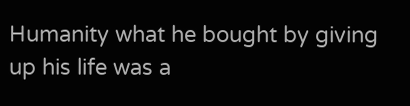Humanity what he bought by giving up his life was a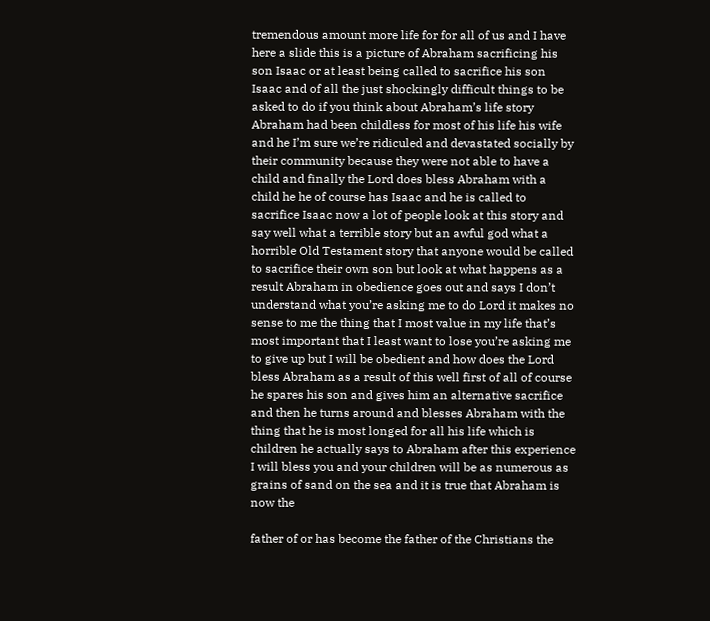tremendous amount more life for for all of us and I have here a slide this is a picture of Abraham sacrificing his son Isaac or at least being called to sacrifice his son Isaac and of all the just shockingly difficult things to be asked to do if you think about Abraham’s life story Abraham had been childless for most of his life his wife and he I’m sure we’re ridiculed and devastated socially by their community because they were not able to have a child and finally the Lord does bless Abraham with a child he he of course has Isaac and he is called to sacrifice Isaac now a lot of people look at this story and say well what a terrible story but an awful god what a horrible Old Testament story that anyone would be called to sacrifice their own son but look at what happens as a result Abraham in obedience goes out and says I don’t understand what you’re asking me to do Lord it makes no sense to me the thing that I most value in my life that’s most important that I least want to lose you’re asking me to give up but I will be obedient and how does the Lord bless Abraham as a result of this well first of all of course he spares his son and gives him an alternative sacrifice and then he turns around and blesses Abraham with the thing that he is most longed for all his life which is children he actually says to Abraham after this experience I will bless you and your children will be as numerous as grains of sand on the sea and it is true that Abraham is now the

father of or has become the father of the Christians the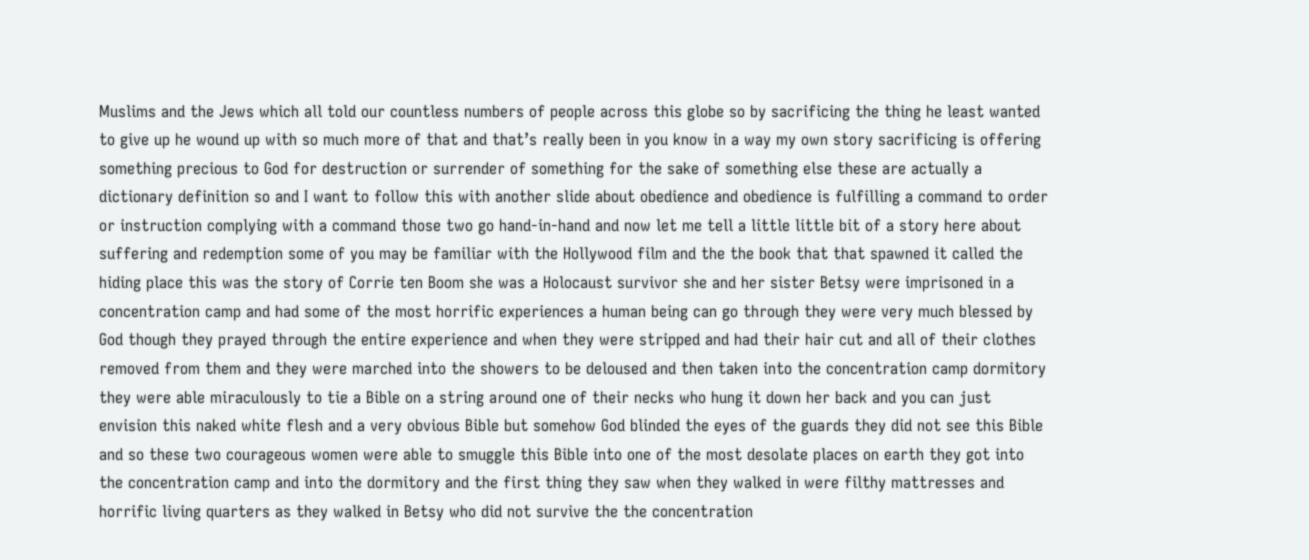Muslims and the Jews which all told our countless numbers of people across this globe so by sacrificing the thing he least wanted to give up he wound up with so much more of that and that’s really been in you know in a way my own story sacrificing is offering something precious to God for destruction or surrender of something for the sake of something else these are actually a dictionary definition so and I want to follow this with another slide about obedience and obedience is fulfilling a command to order or instruction complying with a command those two go hand-in-hand and now let me tell a little little bit of a story here about suffering and redemption some of you may be familiar with the Hollywood film and the the book that that spawned it called the hiding place this was the story of Corrie ten Boom she was a Holocaust survivor she and her sister Betsy were imprisoned in a concentration camp and had some of the most horrific experiences a human being can go through they were very much blessed by God though they prayed through the entire experience and when they were stripped and had their hair cut and all of their clothes removed from them and they were marched into the showers to be deloused and then taken into the concentration camp dormitory they were able miraculously to tie a Bible on a string around one of their necks who hung it down her back and you can just envision this naked white flesh and a very obvious Bible but somehow God blinded the eyes of the guards they did not see this Bible and so these two courageous women were able to smuggle this Bible into one of the most desolate places on earth they got into the concentration camp and into the dormitory and the first thing they saw when they walked in were filthy mattresses and horrific living quarters as they walked in Betsy who did not survive the the concentration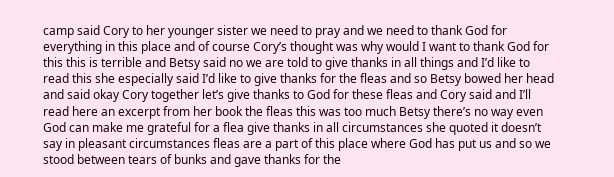camp said Cory to her younger sister we need to pray and we need to thank God for everything in this place and of course Cory’s thought was why would I want to thank God for this this is terrible and Betsy said no we are told to give thanks in all things and I’d like to read this she especially said I’d like to give thanks for the fleas and so Betsy bowed her head and said okay Cory together let’s give thanks to God for these fleas and Cory said and I’ll read here an excerpt from her book the fleas this was too much Betsy there’s no way even God can make me grateful for a flea give thanks in all circumstances she quoted it doesn’t say in pleasant circumstances fleas are a part of this place where God has put us and so we stood between tears of bunks and gave thanks for the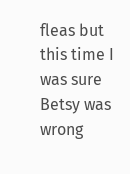fleas but this time I was sure Betsy was wrong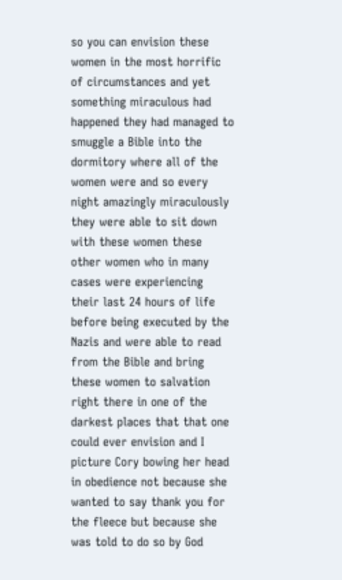so you can envision these women in the most horrific of circumstances and yet something miraculous had happened they had managed to smuggle a Bible into the dormitory where all of the women were and so every night amazingly miraculously they were able to sit down with these women these other women who in many cases were experiencing their last 24 hours of life before being executed by the Nazis and were able to read from the Bible and bring these women to salvation right there in one of the darkest places that that one could ever envision and I picture Cory bowing her head in obedience not because she wanted to say thank you for the fleece but because she was told to do so by God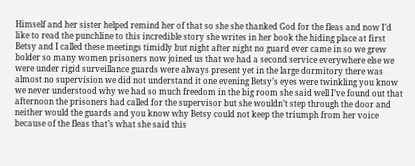Himself and her sister helped remind her of that so she she thanked God for the fleas and now I’d like to read the punchline to this incredible story she writes in her book the hiding place at first Betsy and I called these meetings timidly but night after night no guard ever came in so we grew bolder so many women prisoners now joined us that we had a second service everywhere else we were under rigid surveillance guards were always present yet in the large dormitory there was almost no supervision we did not understand it one evening Betsy’s eyes were twinkling you know we never understood why we had so much freedom in the big room she said well I’ve found out that afternoon the prisoners had called for the supervisor but she wouldn’t step through the door and neither would the guards and you know why Betsy could not keep the triumph from her voice because of the fleas that’s what she said this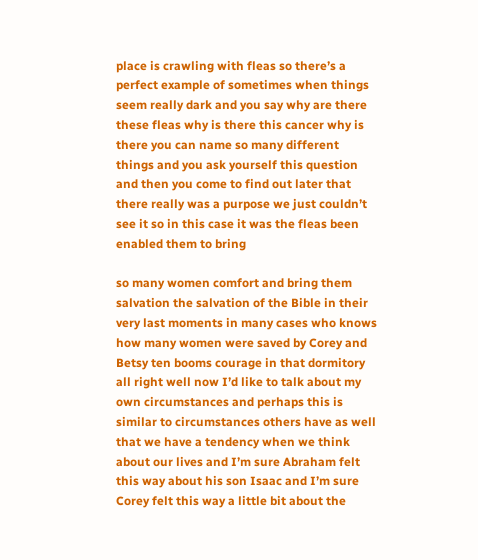place is crawling with fleas so there’s a perfect example of sometimes when things seem really dark and you say why are there these fleas why is there this cancer why is there you can name so many different things and you ask yourself this question and then you come to find out later that there really was a purpose we just couldn’t see it so in this case it was the fleas been enabled them to bring

so many women comfort and bring them salvation the salvation of the Bible in their very last moments in many cases who knows how many women were saved by Corey and Betsy ten booms courage in that dormitory all right well now I’d like to talk about my own circumstances and perhaps this is similar to circumstances others have as well that we have a tendency when we think about our lives and I’m sure Abraham felt this way about his son Isaac and I’m sure Corey felt this way a little bit about the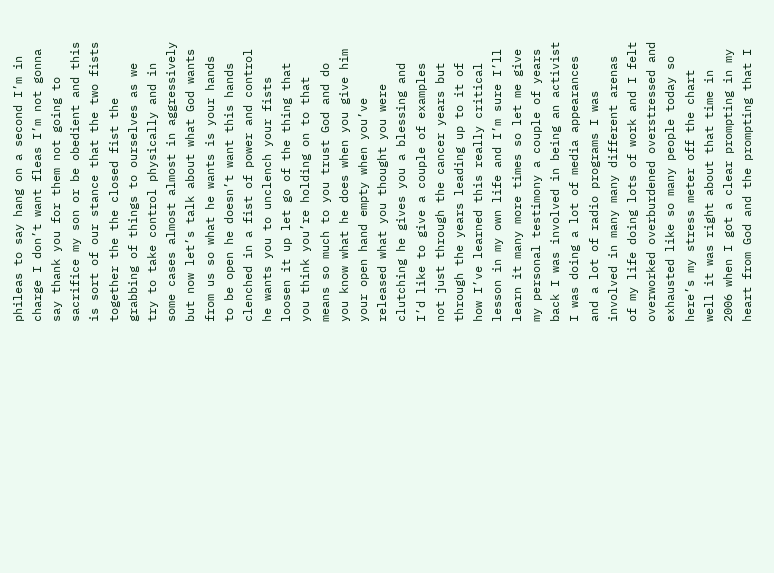phileas to say hang on a second I’m in charge I don’t want fleas I’m not gonna say thank you for them not going to sacrifice my son or be obedient and this is sort of our stance that the two fists together the the closed fist the grabbing of things to ourselves as we try to take control physically and in some cases almost almost in aggressively but now let’s talk about what God wants from us so what he wants is your hands to be open he doesn’t want this hands clenched in a fist of power and control he wants you to unclench your fists loosen it up let go of the thing that you think you’re holding on to that means so much to you trust God and do you know what he does when you give him your open hand empty when you’ve released what you thought you were clutching he gives you a blessing and I’d like to give a couple of examples not just through the cancer years but through the years leading up to it of how I’ve learned this really critical lesson in my own life and I’m sure I’ll learn it many more times so let me give my personal testimony a couple of years back I was involved in being an activist I was doing a lot of media appearances and a lot of radio programs I was involved in many many different arenas of my life doing lots of work and I felt overworked overburdened overstressed and exhausted like so many people today so here’s my stress meter off the chart well it was right about that time in 2006 when I got a clear prompting in my heart from God and the prompting that I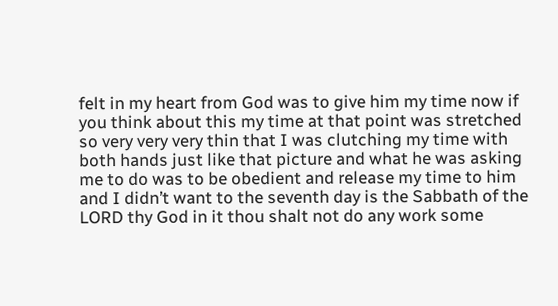felt in my heart from God was to give him my time now if you think about this my time at that point was stretched so very very very thin that I was clutching my time with both hands just like that picture and what he was asking me to do was to be obedient and release my time to him and I didn’t want to the seventh day is the Sabbath of the LORD thy God in it thou shalt not do any work some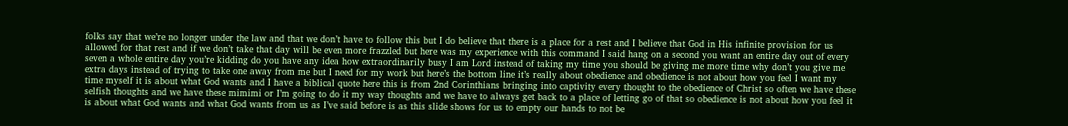folks say that we’re no longer under the law and that we don’t have to follow this but I do believe that there is a place for a rest and I believe that God in His infinite provision for us allowed for that rest and if we don’t take that day will be even more frazzled but here was my experience with this command I said hang on a second you want an entire day out of every seven a whole entire day you’re kidding do you have any idea how extraordinarily busy I am Lord instead of taking my time you should be giving me more time why don’t you give me extra days instead of trying to take one away from me but I need for my work but here’s the bottom line it’s really about obedience and obedience is not about how you feel I want my time myself it is about what God wants and I have a biblical quote here this is from 2nd Corinthians bringing into captivity every thought to the obedience of Christ so often we have these selfish thoughts and we have these mimimi or I’m going to do it my way thoughts and we have to always get back to a place of letting go of that so obedience is not about how you feel it is about what God wants and what God wants from us as I’ve said before is as this slide shows for us to empty our hands to not be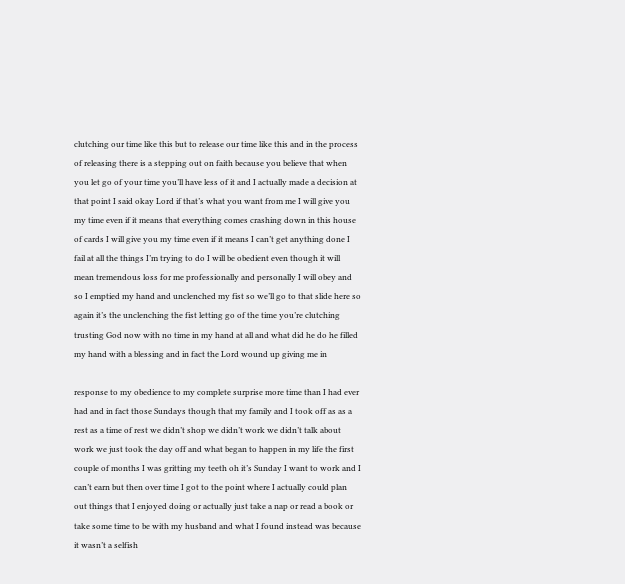clutching our time like this but to release our time like this and in the process of releasing there is a stepping out on faith because you believe that when you let go of your time you’ll have less of it and I actually made a decision at that point I said okay Lord if that’s what you want from me I will give you my time even if it means that everything comes crashing down in this house of cards I will give you my time even if it means I can’t get anything done I fail at all the things I’m trying to do I will be obedient even though it will mean tremendous loss for me professionally and personally I will obey and so I emptied my hand and unclenched my fist so we’ll go to that slide here so again it’s the unclenching the fist letting go of the time you’re clutching trusting God now with no time in my hand at all and what did he do he filled my hand with a blessing and in fact the Lord wound up giving me in

response to my obedience to my complete surprise more time than I had ever had and in fact those Sundays though that my family and I took off as as a rest as a time of rest we didn’t shop we didn’t work we didn’t talk about work we just took the day off and what began to happen in my life the first couple of months I was gritting my teeth oh it’s Sunday I want to work and I can’t earn but then over time I got to the point where I actually could plan out things that I enjoyed doing or actually just take a nap or read a book or take some time to be with my husband and what I found instead was because it wasn’t a selfish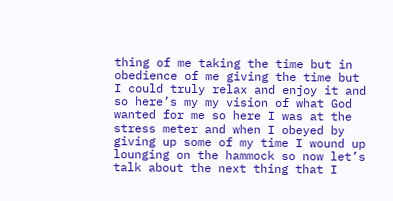thing of me taking the time but in obedience of me giving the time but I could truly relax and enjoy it and so here’s my my vision of what God wanted for me so here I was at the stress meter and when I obeyed by giving up some of my time I wound up lounging on the hammock so now let’s talk about the next thing that I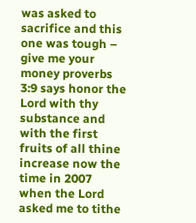was asked to sacrifice and this one was tough – give me your money proverbs 3:9 says honor the Lord with thy substance and with the first fruits of all thine increase now the time in 2007 when the Lord asked me to tithe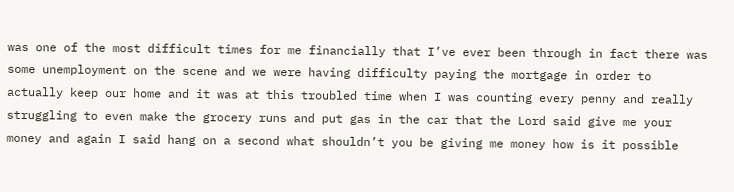was one of the most difficult times for me financially that I’ve ever been through in fact there was some unemployment on the scene and we were having difficulty paying the mortgage in order to actually keep our home and it was at this troubled time when I was counting every penny and really struggling to even make the grocery runs and put gas in the car that the Lord said give me your money and again I said hang on a second what shouldn’t you be giving me money how is it possible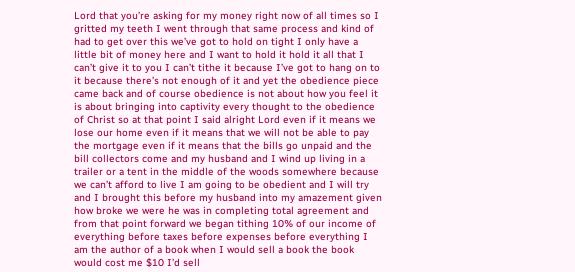Lord that you’re asking for my money right now of all times so I gritted my teeth I went through that same process and kind of had to get over this we’ve got to hold on tight I only have a little bit of money here and I want to hold it hold it all that I can’t give it to you I can’t tithe it because I’ve got to hang on to it because there’s not enough of it and yet the obedience piece came back and of course obedience is not about how you feel it is about bringing into captivity every thought to the obedience of Christ so at that point I said alright Lord even if it means we lose our home even if it means that we will not be able to pay the mortgage even if it means that the bills go unpaid and the bill collectors come and my husband and I wind up living in a trailer or a tent in the middle of the woods somewhere because we can’t afford to live I am going to be obedient and I will try and I brought this before my husband into my amazement given how broke we were he was in completing total agreement and from that point forward we began tithing 10% of our income of everything before taxes before expenses before everything I am the author of a book when I would sell a book the book would cost me $10 I’d sell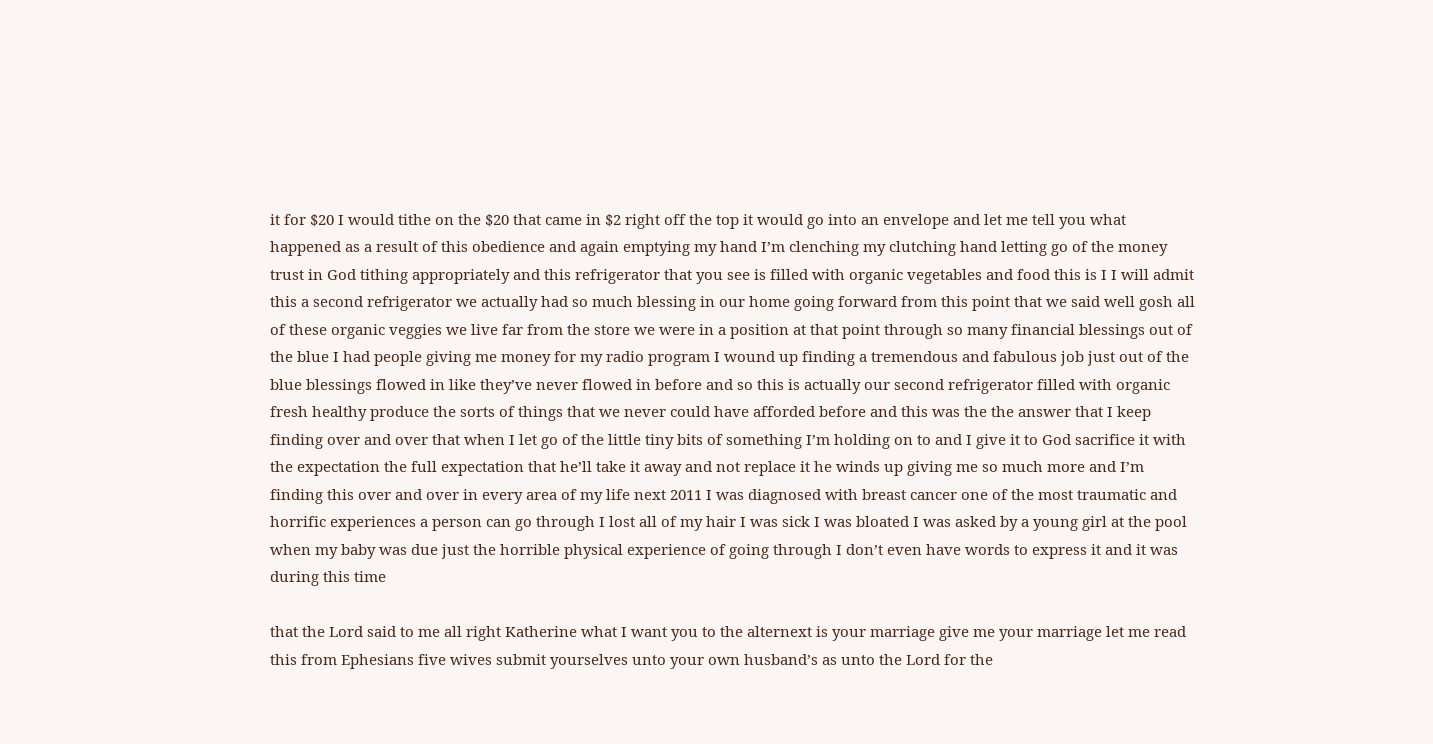it for $20 I would tithe on the $20 that came in $2 right off the top it would go into an envelope and let me tell you what happened as a result of this obedience and again emptying my hand I’m clenching my clutching hand letting go of the money trust in God tithing appropriately and this refrigerator that you see is filled with organic vegetables and food this is I I will admit this a second refrigerator we actually had so much blessing in our home going forward from this point that we said well gosh all of these organic veggies we live far from the store we were in a position at that point through so many financial blessings out of the blue I had people giving me money for my radio program I wound up finding a tremendous and fabulous job just out of the blue blessings flowed in like they’ve never flowed in before and so this is actually our second refrigerator filled with organic fresh healthy produce the sorts of things that we never could have afforded before and this was the the answer that I keep finding over and over that when I let go of the little tiny bits of something I’m holding on to and I give it to God sacrifice it with the expectation the full expectation that he’ll take it away and not replace it he winds up giving me so much more and I’m finding this over and over in every area of my life next 2011 I was diagnosed with breast cancer one of the most traumatic and horrific experiences a person can go through I lost all of my hair I was sick I was bloated I was asked by a young girl at the pool when my baby was due just the horrible physical experience of going through I don’t even have words to express it and it was during this time

that the Lord said to me all right Katherine what I want you to the alternext is your marriage give me your marriage let me read this from Ephesians five wives submit yourselves unto your own husband’s as unto the Lord for the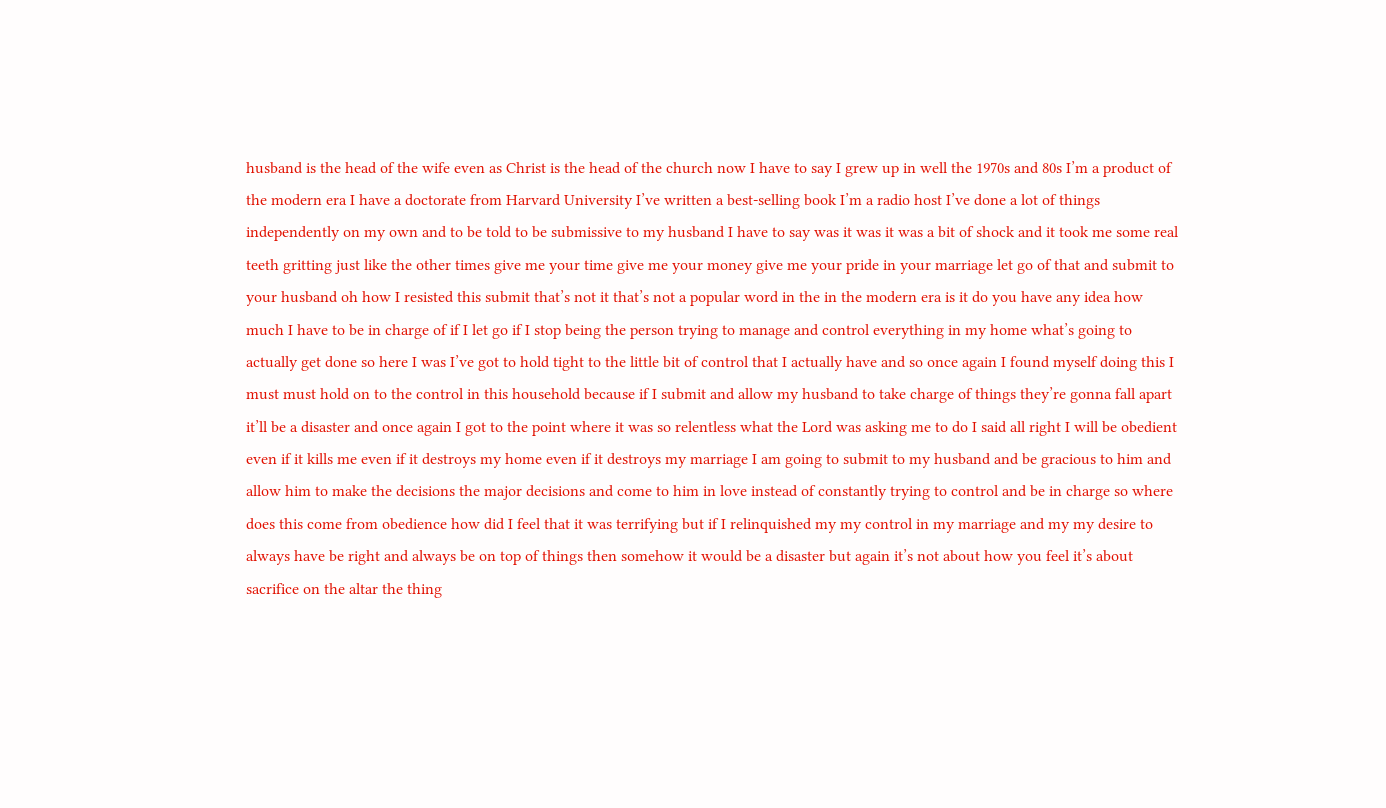husband is the head of the wife even as Christ is the head of the church now I have to say I grew up in well the 1970s and 80s I’m a product of the modern era I have a doctorate from Harvard University I’ve written a best-selling book I’m a radio host I’ve done a lot of things independently on my own and to be told to be submissive to my husband I have to say was it was it was a bit of shock and it took me some real teeth gritting just like the other times give me your time give me your money give me your pride in your marriage let go of that and submit to your husband oh how I resisted this submit that’s not it that’s not a popular word in the in the modern era is it do you have any idea how much I have to be in charge of if I let go if I stop being the person trying to manage and control everything in my home what’s going to actually get done so here I was I’ve got to hold tight to the little bit of control that I actually have and so once again I found myself doing this I must must hold on to the control in this household because if I submit and allow my husband to take charge of things they’re gonna fall apart it’ll be a disaster and once again I got to the point where it was so relentless what the Lord was asking me to do I said all right I will be obedient even if it kills me even if it destroys my home even if it destroys my marriage I am going to submit to my husband and be gracious to him and allow him to make the decisions the major decisions and come to him in love instead of constantly trying to control and be in charge so where does this come from obedience how did I feel that it was terrifying but if I relinquished my my control in my marriage and my my desire to always have be right and always be on top of things then somehow it would be a disaster but again it’s not about how you feel it’s about sacrifice on the altar the thing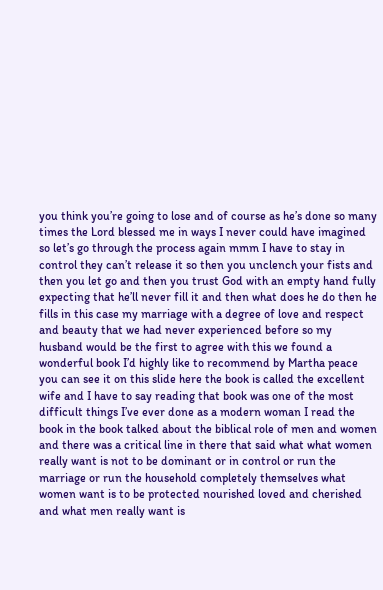you think you’re going to lose and of course as he’s done so many times the Lord blessed me in ways I never could have imagined so let’s go through the process again mmm I have to stay in control they can’t release it so then you unclench your fists and then you let go and then you trust God with an empty hand fully expecting that he’ll never fill it and then what does he do then he fills in this case my marriage with a degree of love and respect and beauty that we had never experienced before so my husband would be the first to agree with this we found a wonderful book I’d highly like to recommend by Martha peace you can see it on this slide here the book is called the excellent wife and I have to say reading that book was one of the most difficult things I’ve ever done as a modern woman I read the book in the book talked about the biblical role of men and women and there was a critical line in there that said what what women really want is not to be dominant or in control or run the marriage or run the household completely themselves what women want is to be protected nourished loved and cherished and what men really want is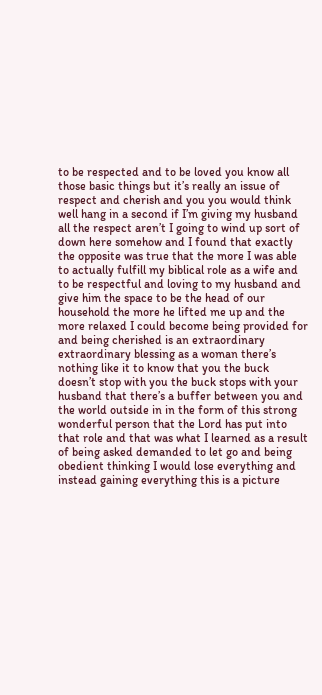to be respected and to be loved you know all those basic things but it’s really an issue of respect and cherish and you you would think well hang in a second if I’m giving my husband all the respect aren’t I going to wind up sort of down here somehow and I found that exactly the opposite was true that the more I was able to actually fulfill my biblical role as a wife and to be respectful and loving to my husband and give him the space to be the head of our household the more he lifted me up and the more relaxed I could become being provided for and being cherished is an extraordinary extraordinary blessing as a woman there’s nothing like it to know that you the buck doesn’t stop with you the buck stops with your husband that there’s a buffer between you and the world outside in in the form of this strong wonderful person that the Lord has put into that role and that was what I learned as a result of being asked demanded to let go and being obedient thinking I would lose everything and instead gaining everything this is a picture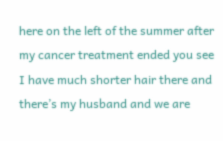here on the left of the summer after my cancer treatment ended you see I have much shorter hair there and there’s my husband and we are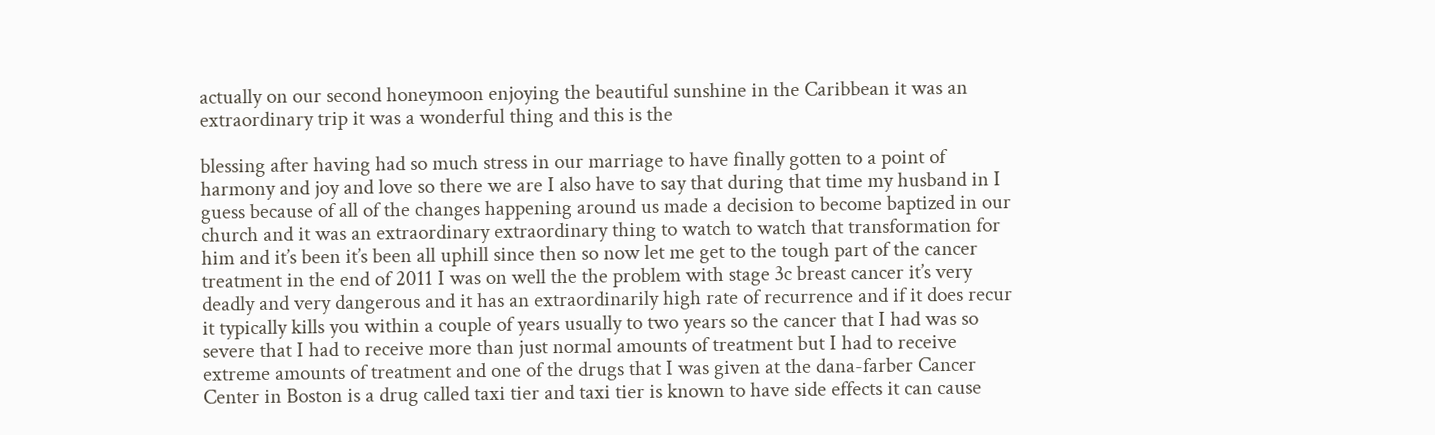actually on our second honeymoon enjoying the beautiful sunshine in the Caribbean it was an extraordinary trip it was a wonderful thing and this is the

blessing after having had so much stress in our marriage to have finally gotten to a point of harmony and joy and love so there we are I also have to say that during that time my husband in I guess because of all of the changes happening around us made a decision to become baptized in our church and it was an extraordinary extraordinary thing to watch to watch that transformation for him and it’s been it’s been all uphill since then so now let me get to the tough part of the cancer treatment in the end of 2011 I was on well the the problem with stage 3c breast cancer it’s very deadly and very dangerous and it has an extraordinarily high rate of recurrence and if it does recur it typically kills you within a couple of years usually to two years so the cancer that I had was so severe that I had to receive more than just normal amounts of treatment but I had to receive extreme amounts of treatment and one of the drugs that I was given at the dana-farber Cancer Center in Boston is a drug called taxi tier and taxi tier is known to have side effects it can cause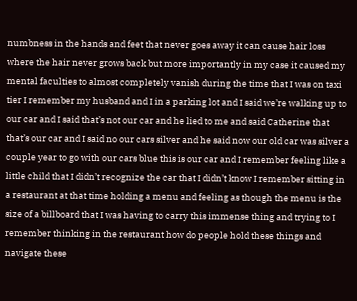numbness in the hands and feet that never goes away it can cause hair loss where the hair never grows back but more importantly in my case it caused my mental faculties to almost completely vanish during the time that I was on taxi tier I remember my husband and I in a parking lot and I said we’re walking up to our car and I said that’s not our car and he lied to me and said Catherine that that’s our car and I said no our cars silver and he said now our old car was silver a couple year to go with our cars blue this is our car and I remember feeling like a little child that I didn’t recognize the car that I didn’t know I remember sitting in a restaurant at that time holding a menu and feeling as though the menu is the size of a billboard that I was having to carry this immense thing and trying to I remember thinking in the restaurant how do people hold these things and navigate these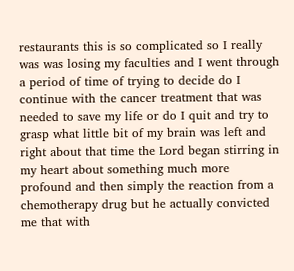restaurants this is so complicated so I really was was losing my faculties and I went through a period of time of trying to decide do I continue with the cancer treatment that was needed to save my life or do I quit and try to grasp what little bit of my brain was left and right about that time the Lord began stirring in my heart about something much more profound and then simply the reaction from a chemotherapy drug but he actually convicted me that with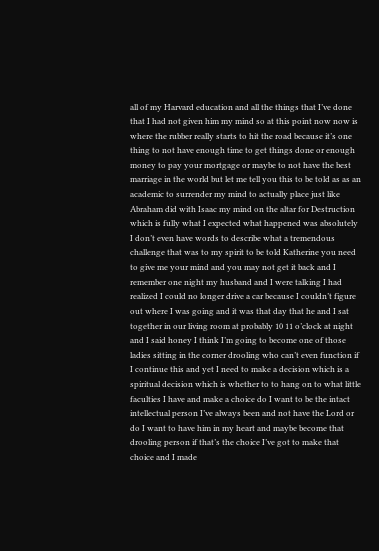all of my Harvard education and all the things that I’ve done that I had not given him my mind so at this point now now is where the rubber really starts to hit the road because it’s one thing to not have enough time to get things done or enough money to pay your mortgage or maybe to not have the best marriage in the world but let me tell you this to be told as as an academic to surrender my mind to actually place just like Abraham did with Isaac my mind on the altar for Destruction which is fully what I expected what happened was absolutely I don’t even have words to describe what a tremendous challenge that was to my spirit to be told Katherine you need to give me your mind and you may not get it back and I remember one night my husband and I were talking I had realized I could no longer drive a car because I couldn’t figure out where I was going and it was that day that he and I sat together in our living room at probably 10 11 o’clock at night and I said honey I think I’m going to become one of those ladies sitting in the corner drooling who can’t even function if I continue this and yet I need to make a decision which is a spiritual decision which is whether to to hang on to what little faculties I have and make a choice do I want to be the intact intellectual person I’ve always been and not have the Lord or do I want to have him in my heart and maybe become that drooling person if that’s the choice I’ve got to make that choice and I made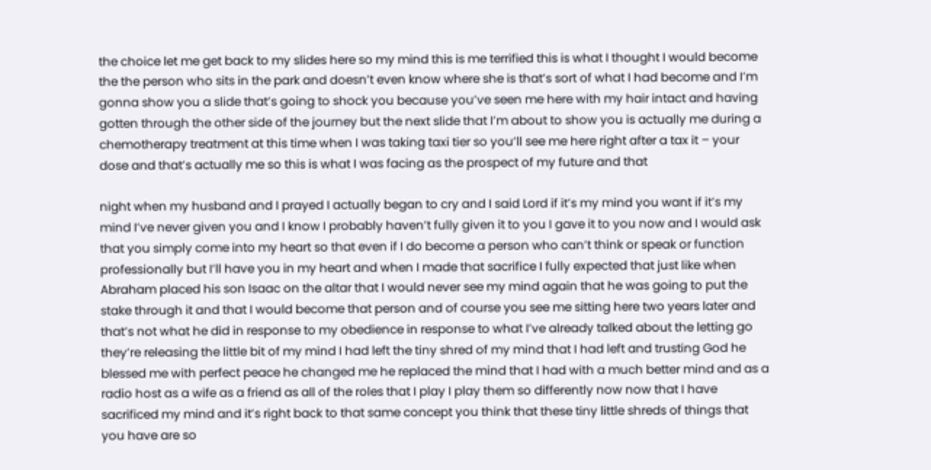the choice let me get back to my slides here so my mind this is me terrified this is what I thought I would become the the person who sits in the park and doesn’t even know where she is that’s sort of what I had become and I’m gonna show you a slide that’s going to shock you because you’ve seen me here with my hair intact and having gotten through the other side of the journey but the next slide that I’m about to show you is actually me during a chemotherapy treatment at this time when I was taking taxi tier so you’ll see me here right after a tax it – your dose and that’s actually me so this is what I was facing as the prospect of my future and that

night when my husband and I prayed I actually began to cry and I said Lord if it’s my mind you want if it’s my mind I’ve never given you and I know I probably haven’t fully given it to you I gave it to you now and I would ask that you simply come into my heart so that even if I do become a person who can’t think or speak or function professionally but I’ll have you in my heart and when I made that sacrifice I fully expected that just like when Abraham placed his son Isaac on the altar that I would never see my mind again that he was going to put the stake through it and that I would become that person and of course you see me sitting here two years later and that’s not what he did in response to my obedience in response to what I’ve already talked about the letting go they’re releasing the little bit of my mind I had left the tiny shred of my mind that I had left and trusting God he blessed me with perfect peace he changed me he replaced the mind that I had with a much better mind and as a radio host as a wife as a friend as all of the roles that I play I play them so differently now now that I have sacrificed my mind and it’s right back to that same concept you think that these tiny little shreds of things that you have are so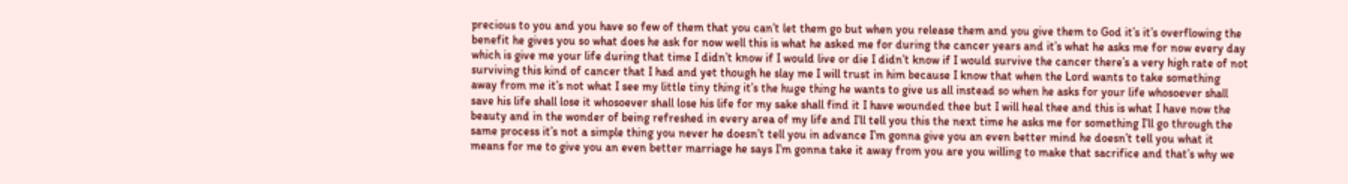precious to you and you have so few of them that you can’t let them go but when you release them and you give them to God it’s it’s overflowing the benefit he gives you so what does he ask for now well this is what he asked me for during the cancer years and it’s what he asks me for now every day which is give me your life during that time I didn’t know if I would live or die I didn’t know if I would survive the cancer there’s a very high rate of not surviving this kind of cancer that I had and yet though he slay me I will trust in him because I know that when the Lord wants to take something away from me it’s not what I see my little tiny thing it’s the huge thing he wants to give us all instead so when he asks for your life whosoever shall save his life shall lose it whosoever shall lose his life for my sake shall find it I have wounded thee but I will heal thee and this is what I have now the beauty and in the wonder of being refreshed in every area of my life and I’ll tell you this the next time he asks me for something I’ll go through the same process it’s not a simple thing you never he doesn’t tell you in advance I’m gonna give you an even better mind he doesn’t tell you what it means for me to give you an even better marriage he says I’m gonna take it away from you are you willing to make that sacrifice and that’s why we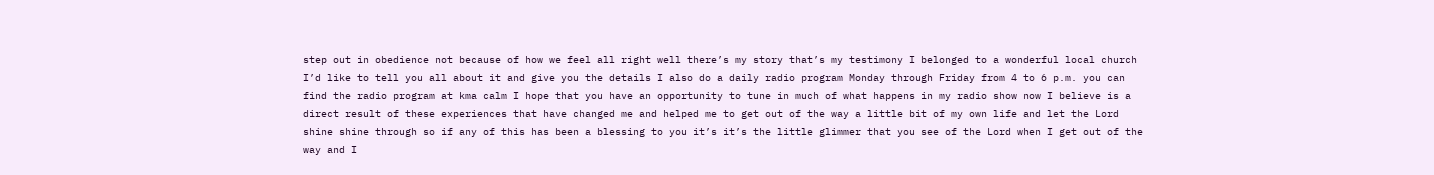step out in obedience not because of how we feel all right well there’s my story that’s my testimony I belonged to a wonderful local church I’d like to tell you all about it and give you the details I also do a daily radio program Monday through Friday from 4 to 6 p.m. you can find the radio program at kma calm I hope that you have an opportunity to tune in much of what happens in my radio show now I believe is a direct result of these experiences that have changed me and helped me to get out of the way a little bit of my own life and let the Lord shine shine through so if any of this has been a blessing to you it’s it’s the little glimmer that you see of the Lord when I get out of the way and I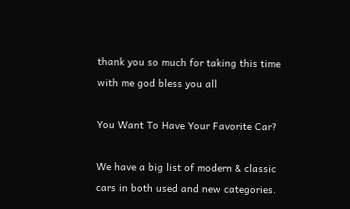thank you so much for taking this time with me god bless you all

You Want To Have Your Favorite Car?

We have a big list of modern & classic cars in both used and new categories.